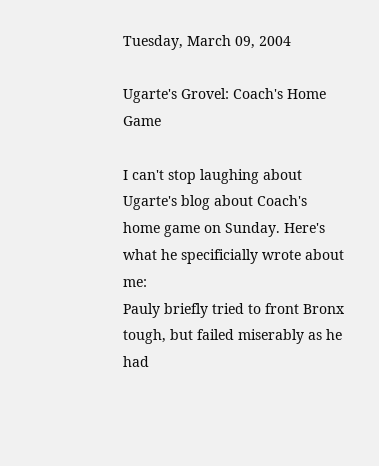Tuesday, March 09, 2004

Ugarte's Grovel: Coach's Home Game

I can't stop laughing about Ugarte's blog about Coach's home game on Sunday. Here's what he specificially wrote about me:
Pauly briefly tried to front Bronx tough, but failed miserably as he had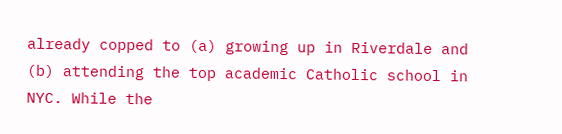already copped to (a) growing up in Riverdale and (b) attending the top academic Catholic school in NYC. While the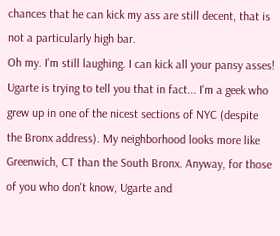chances that he can kick my ass are still decent, that is not a particularly high bar.
Oh my. I'm still laughing. I can kick all your pansy asses! Ugarte is trying to tell you that in fact... I'm a geek who grew up in one of the nicest sections of NYC (despite the Bronx address). My neighborhood looks more like Greenwich, CT than the South Bronx. Anyway, for those of you who don't know, Ugarte and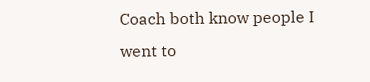Coach both know people I went to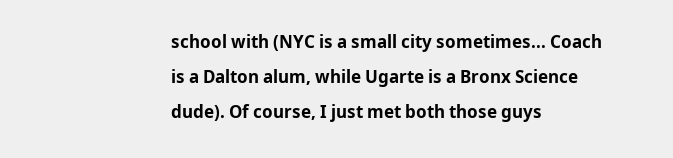school with (NYC is a small city sometimes... Coach is a Dalton alum, while Ugarte is a Bronx Science dude). Of course, I just met both those guys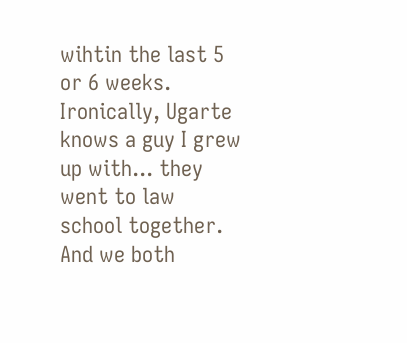wihtin the last 5 or 6 weeks. Ironically, Ugarte knows a guy I grew up with... they went to law school together. And we both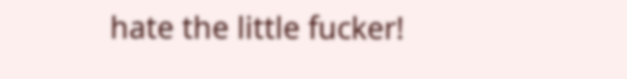hate the little fucker!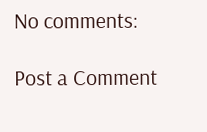No comments:

Post a Comment